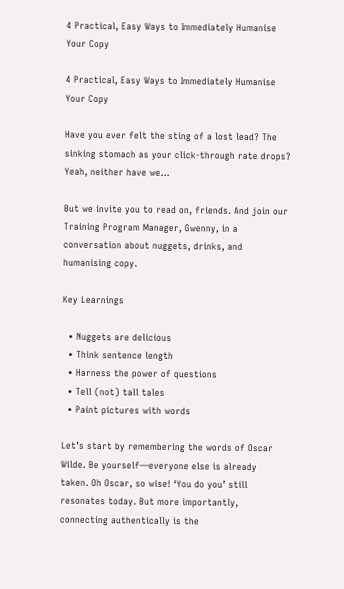4 Practical, Easy Ways to Immediately Humanise Your Copy

4 Practical, Easy Ways to Immediately Humanise Your Copy

Have you ever felt the sting of a lost lead? The sinking stomach as your click-through rate drops? Yeah, neither have we…

But we invite you to read on, friends. And join our Training Program Manager, Gwenny, in a conversation about nuggets, drinks, and humanising copy.

Key Learnings

  • Nuggets are delicious
  • Think sentence length
  • Harness the power of questions
  • Tell (not) tall tales
  • Paint pictures with words

Let’s start by remembering the words of Oscar Wilde. Be yourself—everyone else is already taken. Oh Oscar, so wise! ‘You do you’ still resonates today. But more importantly, connecting authentically is the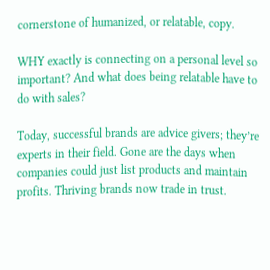cornerstone of humanized, or relatable, copy.

WHY exactly is connecting on a personal level so important? And what does being relatable have to do with sales?

Today, successful brands are advice givers; they’re experts in their field. Gone are the days when companies could just list products and maintain profits. Thriving brands now trade in trust.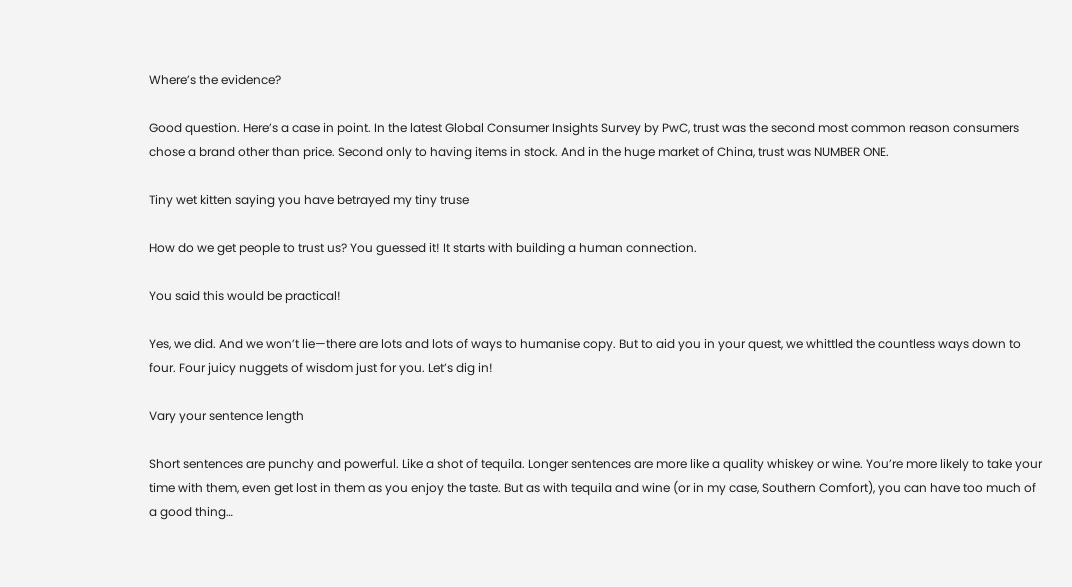Where’s the evidence?

Good question. Here’s a case in point. In the latest Global Consumer Insights Survey by PwC, trust was the second most common reason consumers chose a brand other than price. Second only to having items in stock. And in the huge market of China, trust was NUMBER ONE.

Tiny wet kitten saying you have betrayed my tiny truse

How do we get people to trust us? You guessed it! It starts with building a human connection.

You said this would be practical!

Yes, we did. And we won’t lie—there are lots and lots of ways to humanise copy. But to aid you in your quest, we whittled the countless ways down to four. Four juicy nuggets of wisdom just for you. Let’s dig in!

Vary your sentence length

Short sentences are punchy and powerful. Like a shot of tequila. Longer sentences are more like a quality whiskey or wine. You’re more likely to take your time with them, even get lost in them as you enjoy the taste. But as with tequila and wine (or in my case, Southern Comfort), you can have too much of a good thing…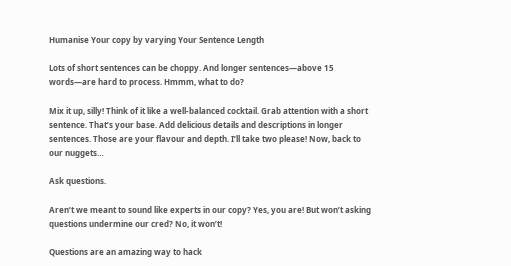Humanise Your copy by varying Your Sentence Length

Lots of short sentences can be choppy. And longer sentences—above 15 words—are hard to process. Hmmm, what to do?

Mix it up, silly! Think of it like a well-balanced cocktail. Grab attention with a short sentence. That’s your base. Add delicious details and descriptions in longer sentences. Those are your flavour and depth. I’ll take two please! Now, back to our nuggets…

Ask questions.

Aren’t we meant to sound like experts in our copy? Yes, you are! But won’t asking questions undermine our cred? No, it won’t!

Questions are an amazing way to hack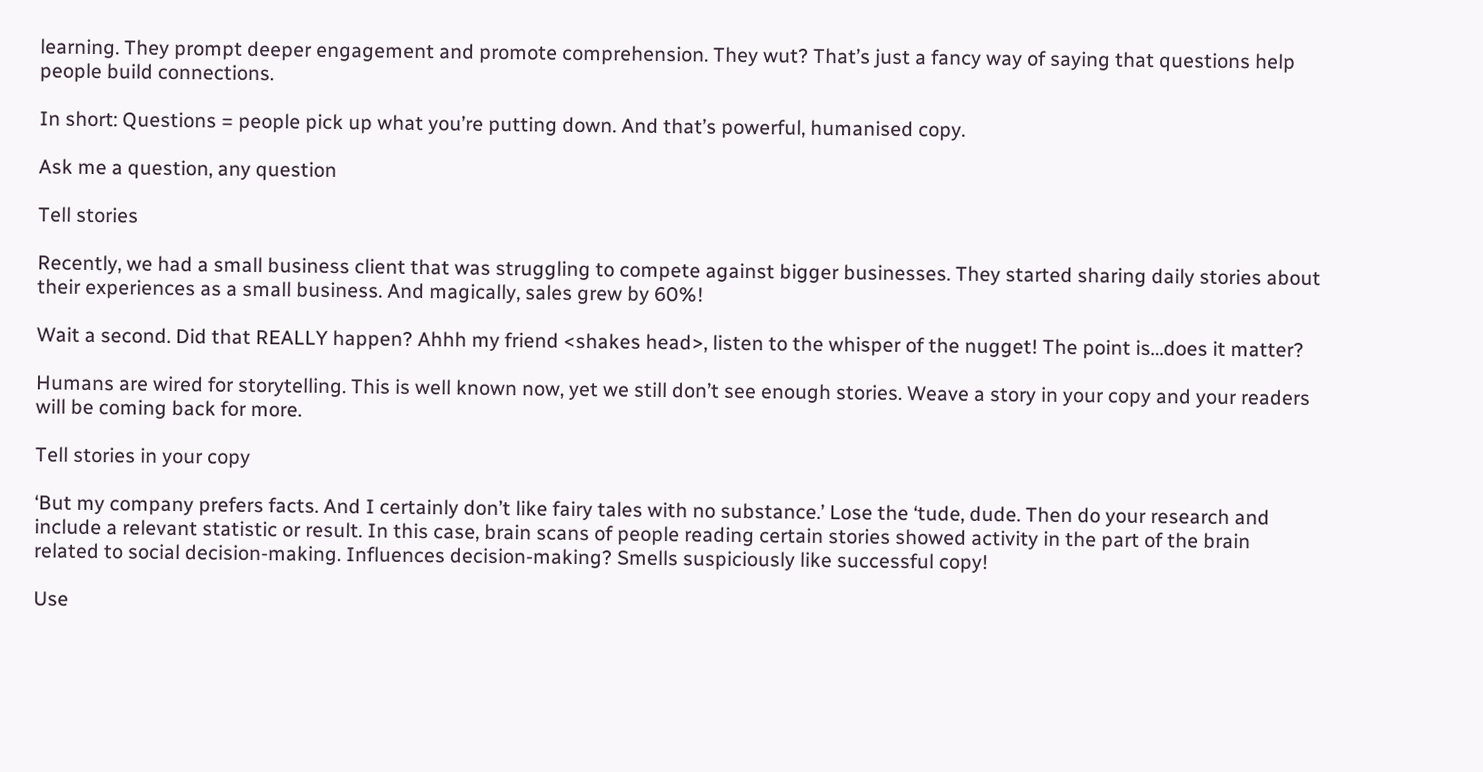learning. They prompt deeper engagement and promote comprehension. They wut? That’s just a fancy way of saying that questions help people build connections.

In short: Questions = people pick up what you’re putting down. And that’s powerful, humanised copy.

Ask me a question, any question

Tell stories

Recently, we had a small business client that was struggling to compete against bigger businesses. They started sharing daily stories about their experiences as a small business. And magically, sales grew by 60%!

Wait a second. Did that REALLY happen? Ahhh my friend <shakes head>, listen to the whisper of the nugget! The point is…does it matter?

Humans are wired for storytelling. This is well known now, yet we still don’t see enough stories. Weave a story in your copy and your readers will be coming back for more.

Tell stories in your copy

‘But my company prefers facts. And I certainly don’t like fairy tales with no substance.’ Lose the ‘tude, dude. Then do your research and include a relevant statistic or result. In this case, brain scans of people reading certain stories showed activity in the part of the brain related to social decision-making. Influences decision-making? Smells suspiciously like successful copy!

Use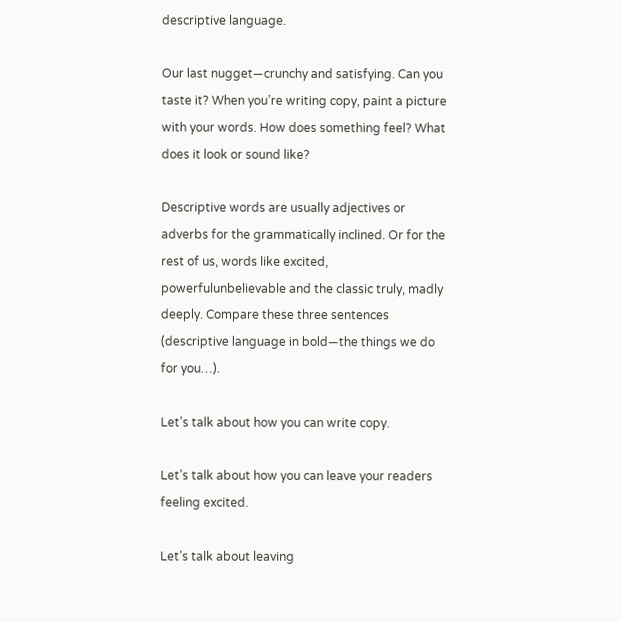descriptive language.

Our last nugget—crunchy and satisfying. Can you taste it? When you’re writing copy, paint a picture with your words. How does something feel? What does it look or sound like?

Descriptive words are usually adjectives or adverbs for the grammatically inclined. Or for the rest of us, words like excited, powerfulunbelievable and the classic truly, madly deeply. Compare these three sentences (descriptive language in bold—the things we do for you…).

Let’s talk about how you can write copy.

Let’s talk about how you can leave your readers feeling excited.

Let’s talk about leaving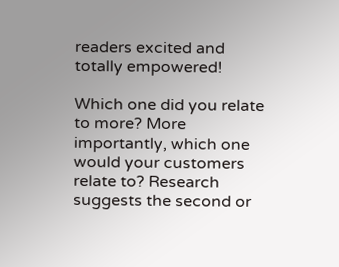readers excited and totally empowered!

Which one did you relate to more? More importantly, which one would your customers relate to? Research suggests the second or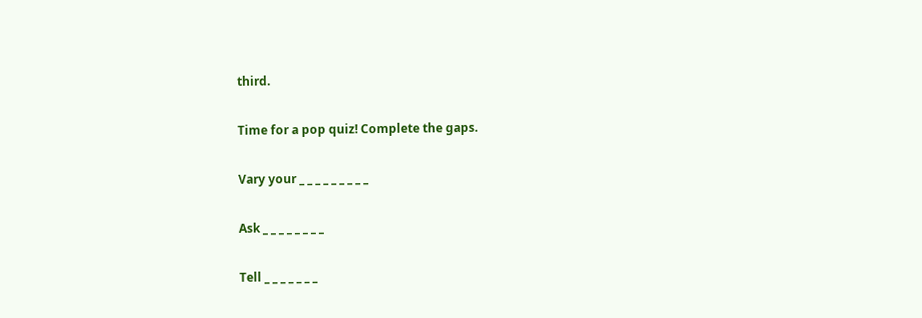third.

Time for a pop quiz! Complete the gaps.

Vary your _ _ _ _ _ _ _ _ _

Ask _ _ _ _ _ _ _ _

Tell _ _ _ _ _ _ _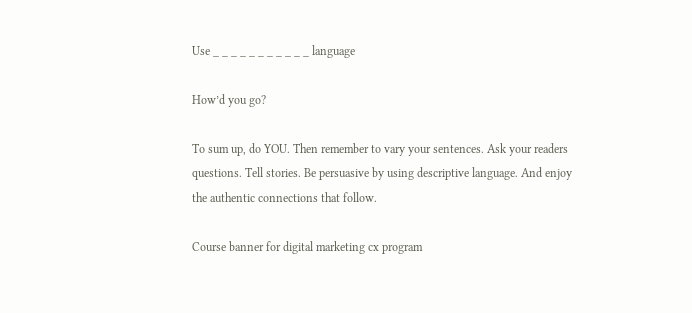Use _ _ _ _ _ _ _ _ _ _ _ language

How’d you go?

To sum up, do YOU. Then remember to vary your sentences. Ask your readers questions. Tell stories. Be persuasive by using descriptive language. And enjoy the authentic connections that follow.

Course banner for digital marketing cx program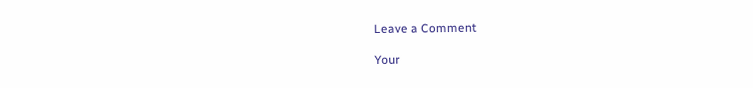Leave a Comment

Your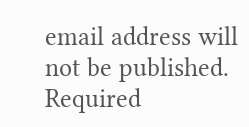email address will not be published. Required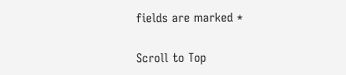fields are marked *

Scroll to Top